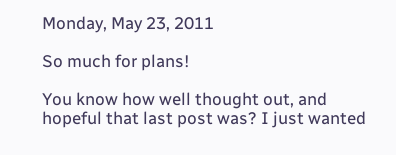Monday, May 23, 2011

So much for plans!

You know how well thought out, and hopeful that last post was? I just wanted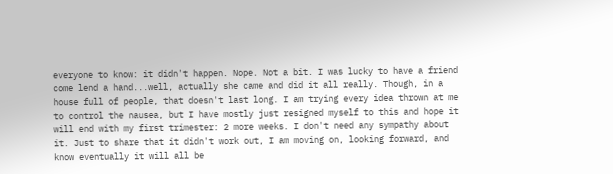everyone to know: it didn't happen. Nope. Not a bit. I was lucky to have a friend come lend a hand...well, actually she came and did it all really. Though, in a house full of people, that doesn't last long. I am trying every idea thrown at me to control the nausea, but I have mostly just resigned myself to this and hope it will end with my first trimester: 2 more weeks. I don't need any sympathy about it. Just to share that it didn't work out, I am moving on, looking forward, and know eventually it will all be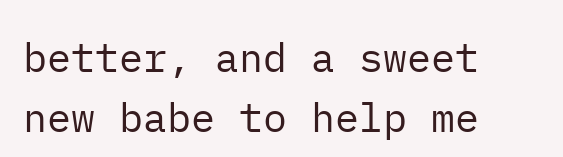better, and a sweet new babe to help me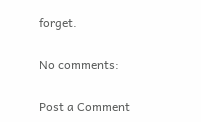forget.

No comments:

Post a Comment